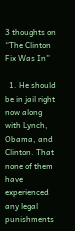3 thoughts on “The Clinton Fix Was In”

  1. He should be in jail right now along with Lynch, Obama, and Clinton. That none of them have experienced any legal punishments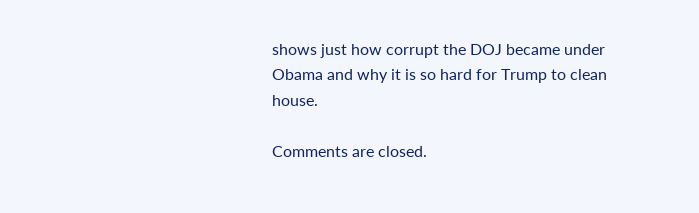shows just how corrupt the DOJ became under Obama and why it is so hard for Trump to clean house.

Comments are closed.